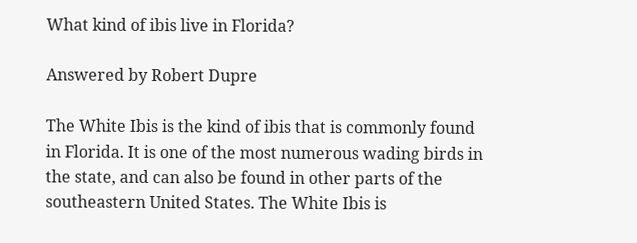What kind of ibis live in Florida?

Answered by Robert Dupre

The White Ibis is the kind of ibis that is commonly found in Florida. It is one of the most numerous wading birds in the state, and can also be found in other parts of the southeastern United States. The White Ibis is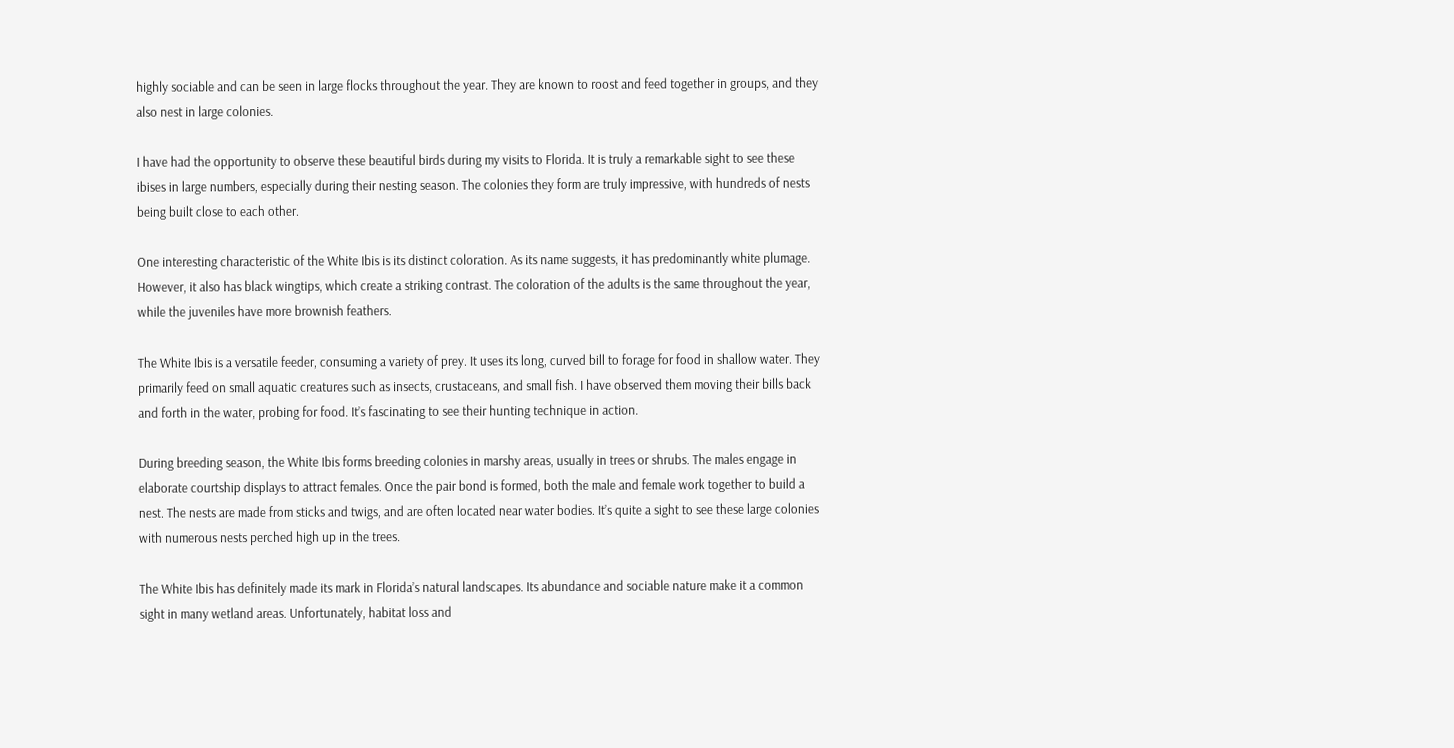highly sociable and can be seen in large flocks throughout the year. They are known to roost and feed together in groups, and they also nest in large colonies.

I have had the opportunity to observe these beautiful birds during my visits to Florida. It is truly a remarkable sight to see these ibises in large numbers, especially during their nesting season. The colonies they form are truly impressive, with hundreds of nests being built close to each other.

One interesting characteristic of the White Ibis is its distinct coloration. As its name suggests, it has predominantly white plumage. However, it also has black wingtips, which create a striking contrast. The coloration of the adults is the same throughout the year, while the juveniles have more brownish feathers.

The White Ibis is a versatile feeder, consuming a variety of prey. It uses its long, curved bill to forage for food in shallow water. They primarily feed on small aquatic creatures such as insects, crustaceans, and small fish. I have observed them moving their bills back and forth in the water, probing for food. It’s fascinating to see their hunting technique in action.

During breeding season, the White Ibis forms breeding colonies in marshy areas, usually in trees or shrubs. The males engage in elaborate courtship displays to attract females. Once the pair bond is formed, both the male and female work together to build a nest. The nests are made from sticks and twigs, and are often located near water bodies. It’s quite a sight to see these large colonies with numerous nests perched high up in the trees.

The White Ibis has definitely made its mark in Florida’s natural landscapes. Its abundance and sociable nature make it a common sight in many wetland areas. Unfortunately, habitat loss and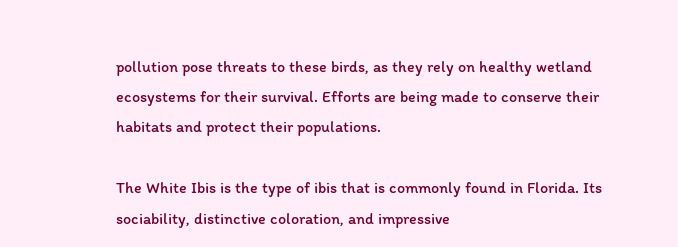pollution pose threats to these birds, as they rely on healthy wetland ecosystems for their survival. Efforts are being made to conserve their habitats and protect their populations.

The White Ibis is the type of ibis that is commonly found in Florida. Its sociability, distinctive coloration, and impressive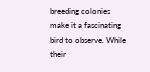breeding colonies make it a fascinating bird to observe. While their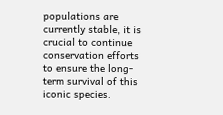populations are currently stable, it is crucial to continue conservation efforts to ensure the long-term survival of this iconic species.